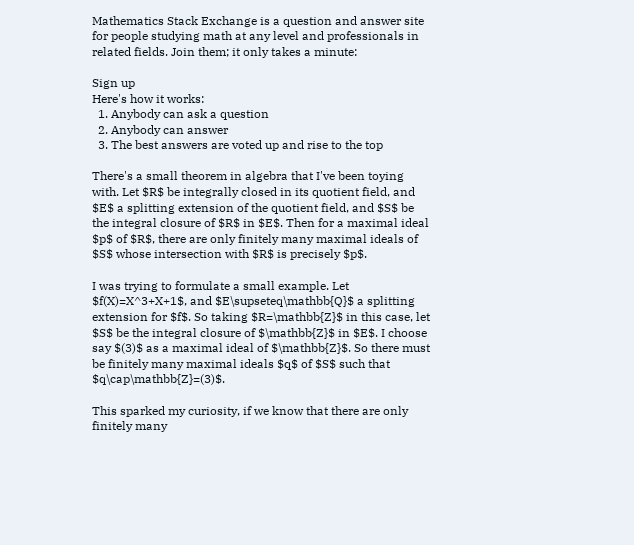Mathematics Stack Exchange is a question and answer site for people studying math at any level and professionals in related fields. Join them; it only takes a minute:

Sign up
Here's how it works:
  1. Anybody can ask a question
  2. Anybody can answer
  3. The best answers are voted up and rise to the top

There's a small theorem in algebra that I've been toying with. Let $R$ be integrally closed in its quotient field, and $E$ a splitting extension of the quotient field, and $S$ be the integral closure of $R$ in $E$. Then for a maximal ideal $p$ of $R$, there are only finitely many maximal ideals of $S$ whose intersection with $R$ is precisely $p$.

I was trying to formulate a small example. Let $f(X)=X^3+X+1$, and $E\supseteq\mathbb{Q}$ a splitting extension for $f$. So taking $R=\mathbb{Z}$ in this case, let $S$ be the integral closure of $\mathbb{Z}$ in $E$. I choose say $(3)$ as a maximal ideal of $\mathbb{Z}$. So there must be finitely many maximal ideals $q$ of $S$ such that $q\cap\mathbb{Z}=(3)$.

This sparked my curiosity, if we know that there are only finitely many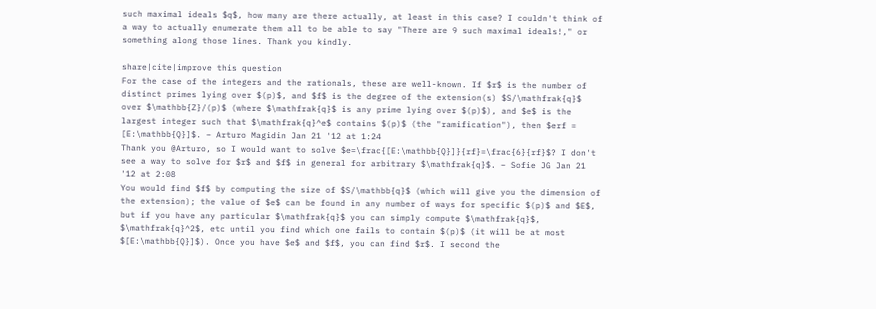such maximal ideals $q$, how many are there actually, at least in this case? I couldn't think of a way to actually enumerate them all to be able to say "There are 9 such maximal ideals!," or something along those lines. Thank you kindly.

share|cite|improve this question
For the case of the integers and the rationals, these are well-known. If $r$ is the number of distinct primes lying over $(p)$, and $f$ is the degree of the extension(s) $S/\mathfrak{q}$ over $\mathbb{Z}/(p)$ (where $\mathfrak{q}$ is any prime lying over $(p)$), and $e$ is the largest integer such that $\mathfrak{q}^e$ contains $(p)$ (the "ramification"), then $erf = [E:\mathbb{Q}]$. – Arturo Magidin Jan 21 '12 at 1:24
Thank you @Arturo, so I would want to solve $e=\frac{[E:\mathbb{Q}]}{rf}=\frac{6}{rf}$? I don't see a way to solve for $r$ and $f$ in general for arbitrary $\mathfrak{q}$. – Sofie JG Jan 21 '12 at 2:08
You would find $f$ by computing the size of $S/\mathbb{q}$ (which will give you the dimension of the extension); the value of $e$ can be found in any number of ways for specific $(p)$ and $E$, but if you have any particular $\mathfrak{q}$ you can simply compute $\mathfrak{q}$, $\mathfrak{q}^2$, etc until you find which one fails to contain $(p)$ (it will be at most $[E:\mathbb{Q}]$). Once you have $e$ and $f$, you can find $r$. I second the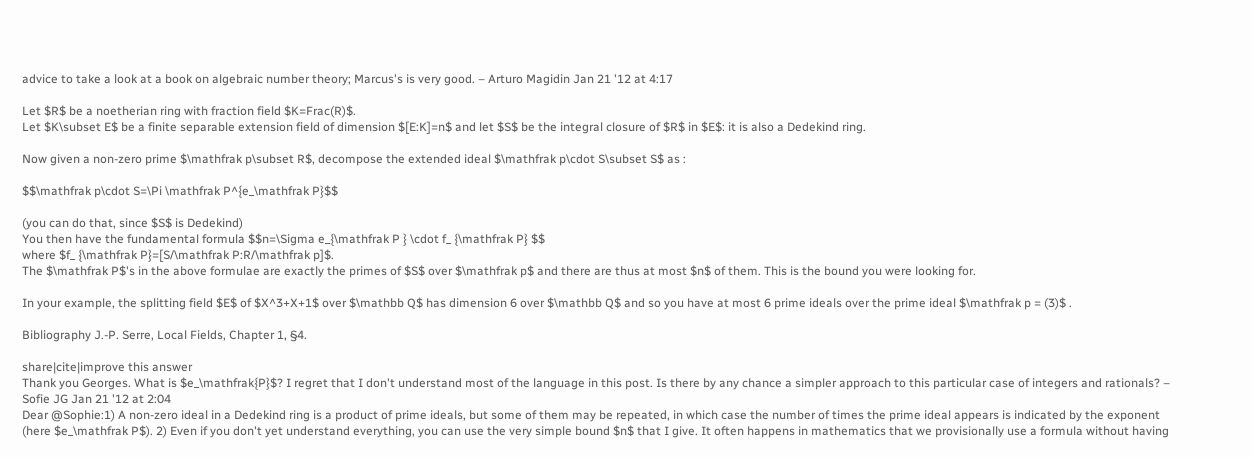advice to take a look at a book on algebraic number theory; Marcus's is very good. – Arturo Magidin Jan 21 '12 at 4:17

Let $R$ be a noetherian ring with fraction field $K=Frac(R)$.
Let $K\subset E$ be a finite separable extension field of dimension $[E:K]=n$ and let $S$ be the integral closure of $R$ in $E$: it is also a Dedekind ring.

Now given a non-zero prime $\mathfrak p\subset R$, decompose the extended ideal $\mathfrak p\cdot S\subset S$ as :

$$\mathfrak p\cdot S=\Pi \mathfrak P^{e_\mathfrak P}$$

(you can do that, since $S$ is Dedekind)
You then have the fundamental formula $$n=\Sigma e_{\mathfrak P } \cdot f_ {\mathfrak P} $$
where $f_ {\mathfrak P}=[S/\mathfrak P:R/\mathfrak p]$.
The $\mathfrak P$'s in the above formulae are exactly the primes of $S$ over $\mathfrak p$ and there are thus at most $n$ of them. This is the bound you were looking for.

In your example, the splitting field $E$ of $X^3+X+1$ over $\mathbb Q$ has dimension 6 over $\mathbb Q$ and so you have at most 6 prime ideals over the prime ideal $\mathfrak p = (3)$ .

Bibliography J.-P. Serre, Local Fields, Chapter 1, §4.

share|cite|improve this answer
Thank you Georges. What is $e_\mathfrak{P}$? I regret that I don't understand most of the language in this post. Is there by any chance a simpler approach to this particular case of integers and rationals? – Sofie JG Jan 21 '12 at 2:04
Dear @Sophie:1) A non-zero ideal in a Dedekind ring is a product of prime ideals, but some of them may be repeated, in which case the number of times the prime ideal appears is indicated by the exponent (here $e_\mathfrak P$). 2) Even if you don't yet understand everything, you can use the very simple bound $n$ that I give. It often happens in mathematics that we provisionally use a formula without having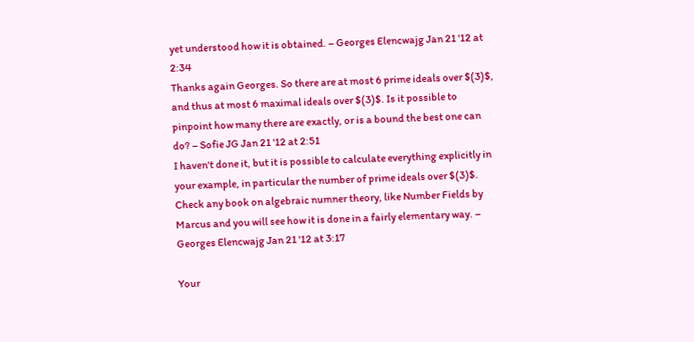yet understood how it is obtained. – Georges Elencwajg Jan 21 '12 at 2:34
Thanks again Georges. So there are at most 6 prime ideals over $(3)$, and thus at most 6 maximal ideals over $(3)$. Is it possible to pinpoint how many there are exactly, or is a bound the best one can do? – Sofie JG Jan 21 '12 at 2:51
I haven't done it, but it is possible to calculate everything explicitly in your example, in particular the number of prime ideals over $(3)$. Check any book on algebraic numner theory, like Number Fields by Marcus and you will see how it is done in a fairly elementary way. – Georges Elencwajg Jan 21 '12 at 3:17

Your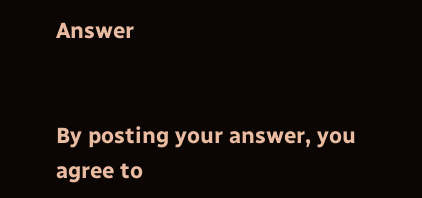Answer


By posting your answer, you agree to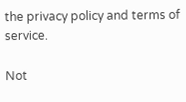the privacy policy and terms of service.

Not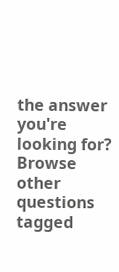the answer you're looking for? Browse other questions tagged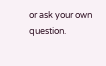or ask your own question.